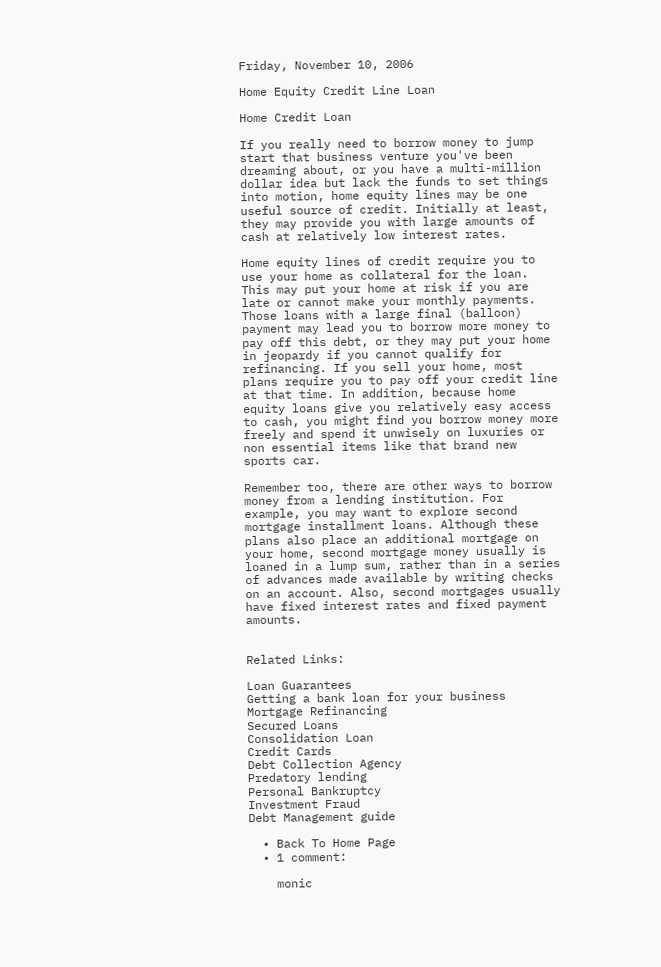Friday, November 10, 2006

Home Equity Credit Line Loan

Home Credit Loan

If you really need to borrow money to jump start that business venture you've been dreaming about, or you have a multi-million dollar idea but lack the funds to set things into motion, home equity lines may be one useful source of credit. Initially at least, they may provide you with large amounts of cash at relatively low interest rates.

Home equity lines of credit require you to use your home as collateral for the loan. This may put your home at risk if you are late or cannot make your monthly payments. Those loans with a large final (balloon) payment may lead you to borrow more money to pay off this debt, or they may put your home in jeopardy if you cannot qualify for refinancing. If you sell your home, most plans require you to pay off your credit line at that time. In addition, because home equity loans give you relatively easy access to cash, you might find you borrow money more freely and spend it unwisely on luxuries or non essential items like that brand new sports car.

Remember too, there are other ways to borrow money from a lending institution. For example, you may want to explore second mortgage installment loans. Although these plans also place an additional mortgage on your home, second mortgage money usually is loaned in a lump sum, rather than in a series of advances made available by writing checks on an account. Also, second mortgages usually have fixed interest rates and fixed payment amounts.


Related Links:

Loan Guarantees
Getting a bank loan for your business
Mortgage Refinancing
Secured Loans
Consolidation Loan
Credit Cards
Debt Collection Agency
Predatory lending
Personal Bankruptcy
Investment Fraud
Debt Management guide

  • Back To Home Page
  • 1 comment:

    monic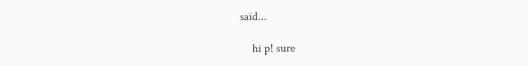said...

    hi p! sure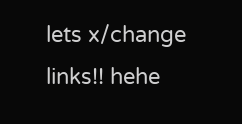lets x/change links!! hehe